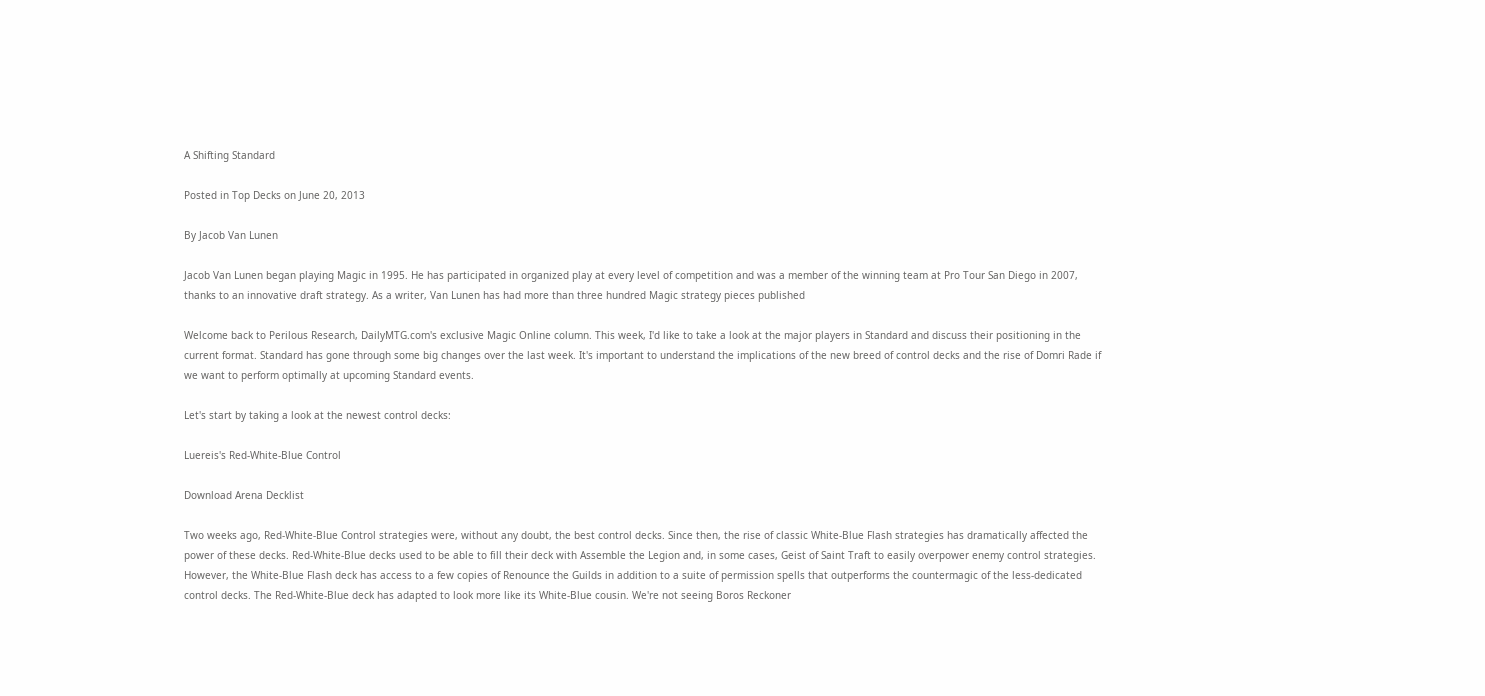A Shifting Standard

Posted in Top Decks on June 20, 2013

By Jacob Van Lunen

Jacob Van Lunen began playing Magic in 1995. He has participated in organized play at every level of competition and was a member of the winning team at Pro Tour San Diego in 2007, thanks to an innovative draft strategy. As a writer, Van Lunen has had more than three hundred Magic strategy pieces published

Welcome back to Perilous Research, DailyMTG.com's exclusive Magic Online column. This week, I'd like to take a look at the major players in Standard and discuss their positioning in the current format. Standard has gone through some big changes over the last week. It's important to understand the implications of the new breed of control decks and the rise of Domri Rade if we want to perform optimally at upcoming Standard events.

Let's start by taking a look at the newest control decks:

Luereis's Red-White-Blue Control

Download Arena Decklist

Two weeks ago, Red-White-Blue Control strategies were, without any doubt, the best control decks. Since then, the rise of classic White-Blue Flash strategies has dramatically affected the power of these decks. Red-White-Blue decks used to be able to fill their deck with Assemble the Legion and, in some cases, Geist of Saint Traft to easily overpower enemy control strategies. However, the White-Blue Flash deck has access to a few copies of Renounce the Guilds in addition to a suite of permission spells that outperforms the countermagic of the less-dedicated control decks. The Red-White-Blue deck has adapted to look more like its White-Blue cousin. We're not seeing Boros Reckoner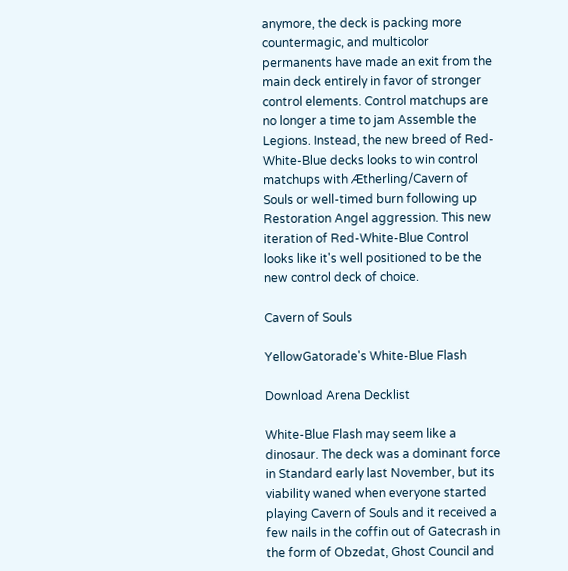anymore, the deck is packing more countermagic, and multicolor permanents have made an exit from the main deck entirely in favor of stronger control elements. Control matchups are no longer a time to jam Assemble the Legions. Instead, the new breed of Red-White-Blue decks looks to win control matchups with Ætherling/Cavern of Souls or well-timed burn following up Restoration Angel aggression. This new iteration of Red-White-Blue Control looks like it's well positioned to be the new control deck of choice.

Cavern of Souls

YellowGatorade's White-Blue Flash

Download Arena Decklist

White-Blue Flash may seem like a dinosaur. The deck was a dominant force in Standard early last November, but its viability waned when everyone started playing Cavern of Souls and it received a few nails in the coffin out of Gatecrash in the form of Obzedat, Ghost Council and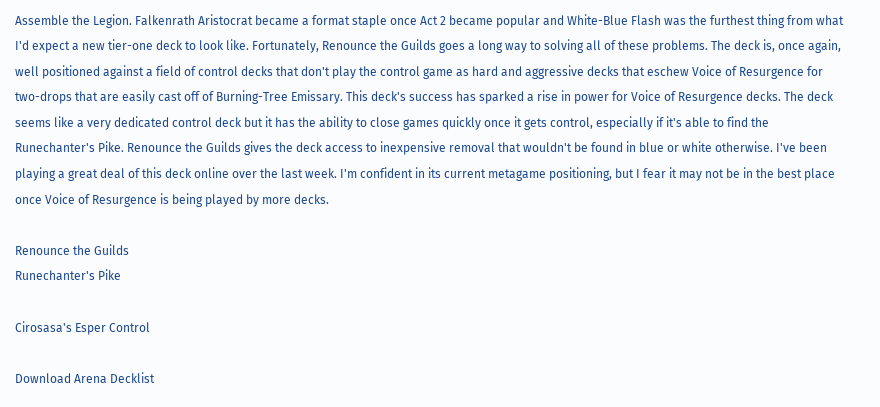Assemble the Legion. Falkenrath Aristocrat became a format staple once Act 2 became popular and White-Blue Flash was the furthest thing from what I'd expect a new tier-one deck to look like. Fortunately, Renounce the Guilds goes a long way to solving all of these problems. The deck is, once again, well positioned against a field of control decks that don't play the control game as hard and aggressive decks that eschew Voice of Resurgence for two-drops that are easily cast off of Burning-Tree Emissary. This deck's success has sparked a rise in power for Voice of Resurgence decks. The deck seems like a very dedicated control deck but it has the ability to close games quickly once it gets control, especially if it's able to find the Runechanter's Pike. Renounce the Guilds gives the deck access to inexpensive removal that wouldn't be found in blue or white otherwise. I've been playing a great deal of this deck online over the last week. I'm confident in its current metagame positioning, but I fear it may not be in the best place once Voice of Resurgence is being played by more decks.

Renounce the Guilds
Runechanter's Pike

Cirosasa's Esper Control

Download Arena Decklist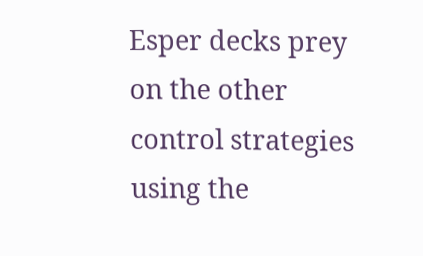Esper decks prey on the other control strategies using the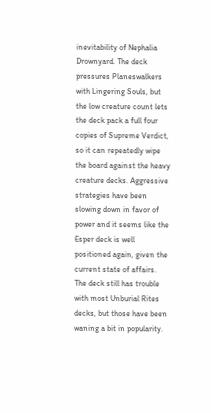inevitability of Nephalia Drownyard. The deck pressures Planeswalkers with Lingering Souls, but the low creature count lets the deck pack a full four copies of Supreme Verdict, so it can repeatedly wipe the board against the heavy creature decks. Aggressive strategies have been slowing down in favor of power and it seems like the Esper deck is well positioned again, given the current state of affairs. The deck still has trouble with most Unburial Rites decks, but those have been waning a bit in popularity.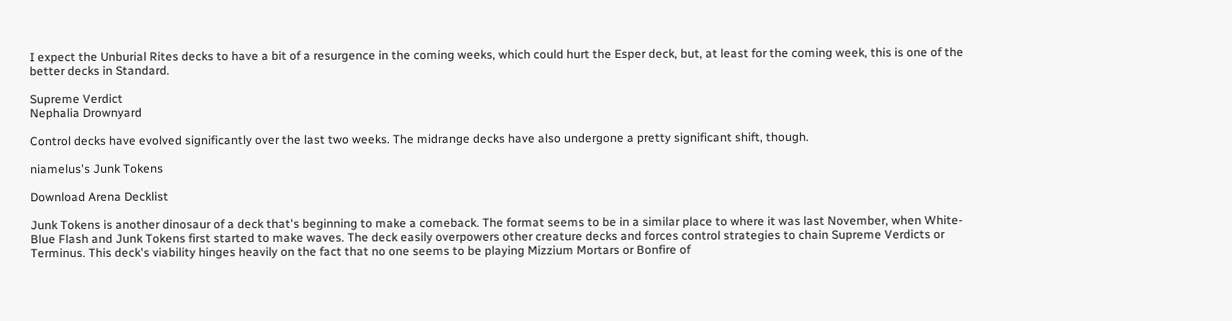I expect the Unburial Rites decks to have a bit of a resurgence in the coming weeks, which could hurt the Esper deck, but, at least for the coming week, this is one of the better decks in Standard.

Supreme Verdict
Nephalia Drownyard

Control decks have evolved significantly over the last two weeks. The midrange decks have also undergone a pretty significant shift, though.

niamelus's Junk Tokens

Download Arena Decklist

Junk Tokens is another dinosaur of a deck that's beginning to make a comeback. The format seems to be in a similar place to where it was last November, when White-Blue Flash and Junk Tokens first started to make waves. The deck easily overpowers other creature decks and forces control strategies to chain Supreme Verdicts or Terminus. This deck's viability hinges heavily on the fact that no one seems to be playing Mizzium Mortars or Bonfire of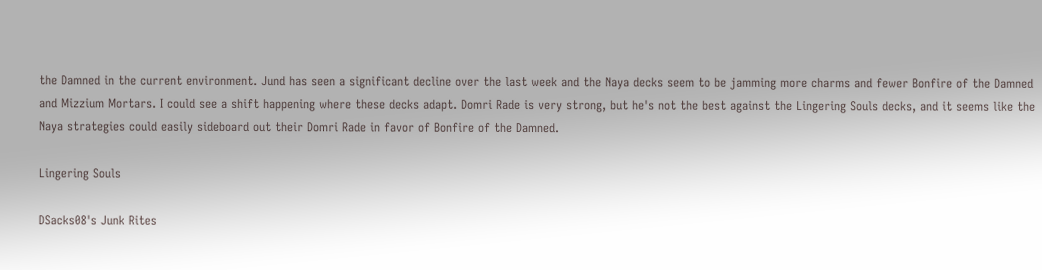the Damned in the current environment. Jund has seen a significant decline over the last week and the Naya decks seem to be jamming more charms and fewer Bonfire of the Damned and Mizzium Mortars. I could see a shift happening where these decks adapt. Domri Rade is very strong, but he's not the best against the Lingering Souls decks, and it seems like the Naya strategies could easily sideboard out their Domri Rade in favor of Bonfire of the Damned.

Lingering Souls

DSacks08's Junk Rites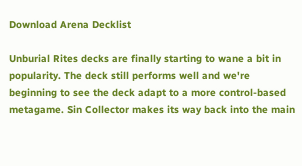Download Arena Decklist

Unburial Rites decks are finally starting to wane a bit in popularity. The deck still performs well and we're beginning to see the deck adapt to a more control-based metagame. Sin Collector makes its way back into the main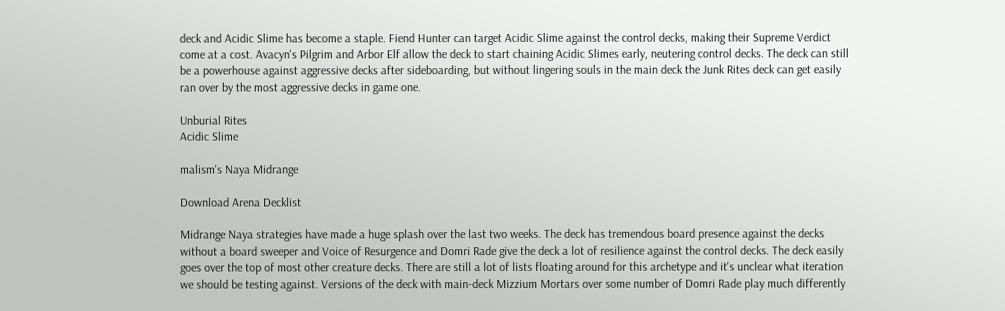deck and Acidic Slime has become a staple. Fiend Hunter can target Acidic Slime against the control decks, making their Supreme Verdict come at a cost. Avacyn's Pilgrim and Arbor Elf allow the deck to start chaining Acidic Slimes early, neutering control decks. The deck can still be a powerhouse against aggressive decks after sideboarding, but without lingering souls in the main deck the Junk Rites deck can get easily ran over by the most aggressive decks in game one.

Unburial Rites
Acidic Slime

malism's Naya Midrange

Download Arena Decklist

Midrange Naya strategies have made a huge splash over the last two weeks. The deck has tremendous board presence against the decks without a board sweeper and Voice of Resurgence and Domri Rade give the deck a lot of resilience against the control decks. The deck easily goes over the top of most other creature decks. There are still a lot of lists floating around for this archetype and it's unclear what iteration we should be testing against. Versions of the deck with main-deck Mizzium Mortars over some number of Domri Rade play much differently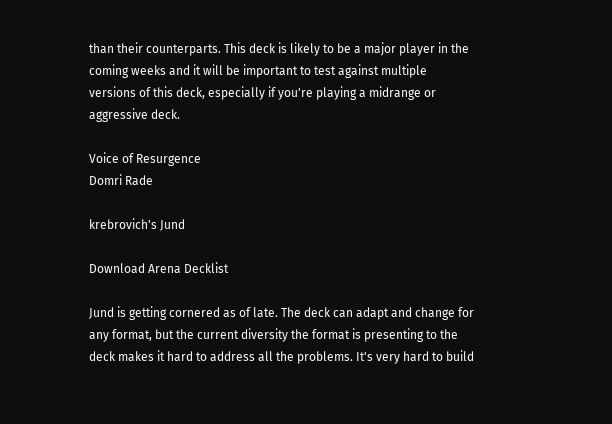than their counterparts. This deck is likely to be a major player in the coming weeks and it will be important to test against multiple versions of this deck, especially if you're playing a midrange or aggressive deck.

Voice of Resurgence
Domri Rade

krebrovich's Jund

Download Arena Decklist

Jund is getting cornered as of late. The deck can adapt and change for any format, but the current diversity the format is presenting to the deck makes it hard to address all the problems. It's very hard to build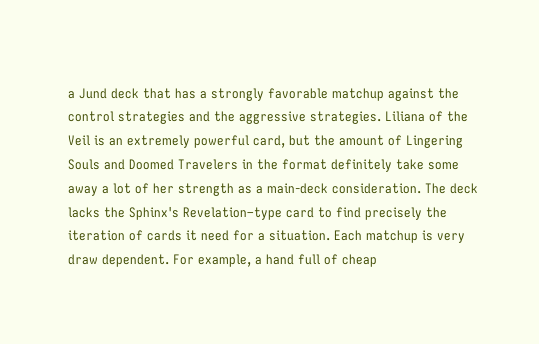a Jund deck that has a strongly favorable matchup against the control strategies and the aggressive strategies. Liliana of the Veil is an extremely powerful card, but the amount of Lingering Souls and Doomed Travelers in the format definitely take some away a lot of her strength as a main-deck consideration. The deck lacks the Sphinx's Revelation–type card to find precisely the iteration of cards it need for a situation. Each matchup is very draw dependent. For example, a hand full of cheap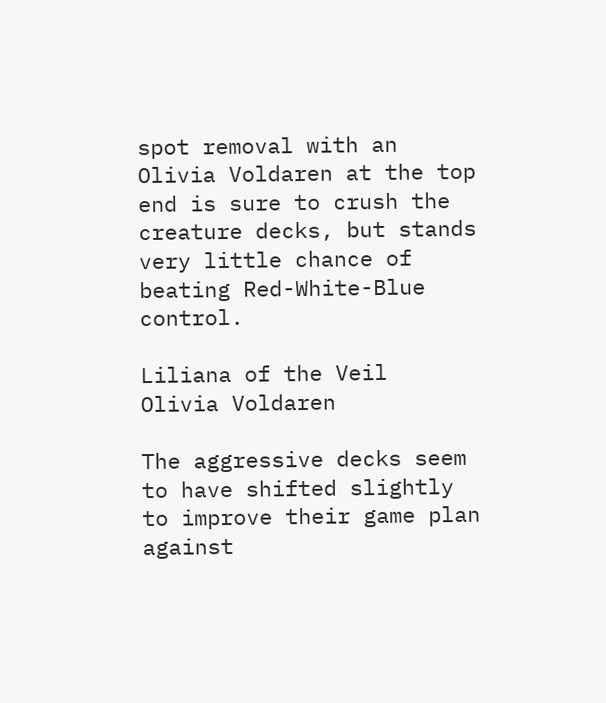spot removal with an Olivia Voldaren at the top end is sure to crush the creature decks, but stands very little chance of beating Red-White-Blue control.

Liliana of the Veil
Olivia Voldaren

The aggressive decks seem to have shifted slightly to improve their game plan against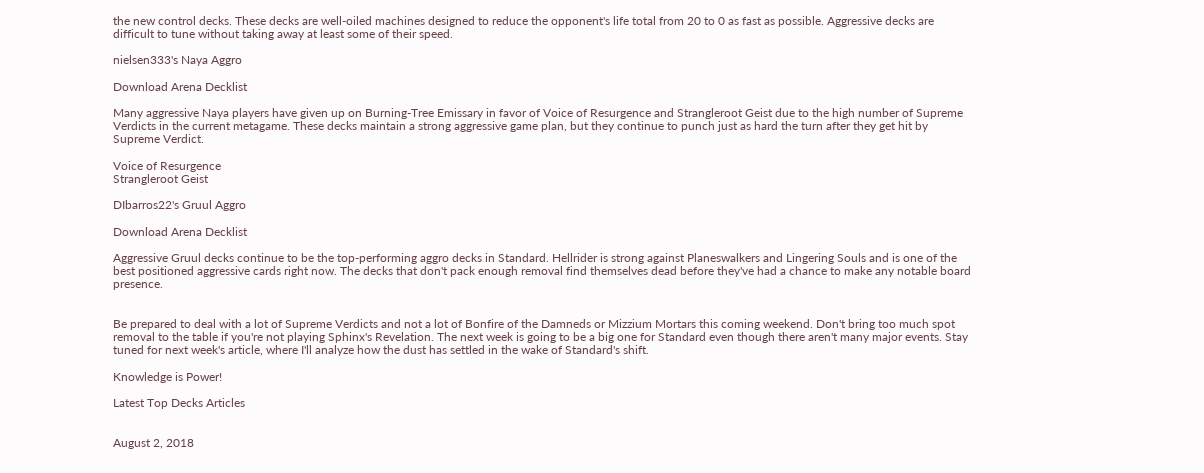the new control decks. These decks are well-oiled machines designed to reduce the opponent's life total from 20 to 0 as fast as possible. Aggressive decks are difficult to tune without taking away at least some of their speed.

nielsen333's Naya Aggro

Download Arena Decklist

Many aggressive Naya players have given up on Burning-Tree Emissary in favor of Voice of Resurgence and Strangleroot Geist due to the high number of Supreme Verdicts in the current metagame. These decks maintain a strong aggressive game plan, but they continue to punch just as hard the turn after they get hit by Supreme Verdict.

Voice of Resurgence
Strangleroot Geist

DIbarros22's Gruul Aggro

Download Arena Decklist

Aggressive Gruul decks continue to be the top-performing aggro decks in Standard. Hellrider is strong against Planeswalkers and Lingering Souls and is one of the best positioned aggressive cards right now. The decks that don't pack enough removal find themselves dead before they've had a chance to make any notable board presence.


Be prepared to deal with a lot of Supreme Verdicts and not a lot of Bonfire of the Damneds or Mizzium Mortars this coming weekend. Don't bring too much spot removal to the table if you're not playing Sphinx's Revelation. The next week is going to be a big one for Standard even though there aren't many major events. Stay tuned for next week's article, where I'll analyze how the dust has settled in the wake of Standard's shift.

Knowledge is Power!

Latest Top Decks Articles


August 2, 2018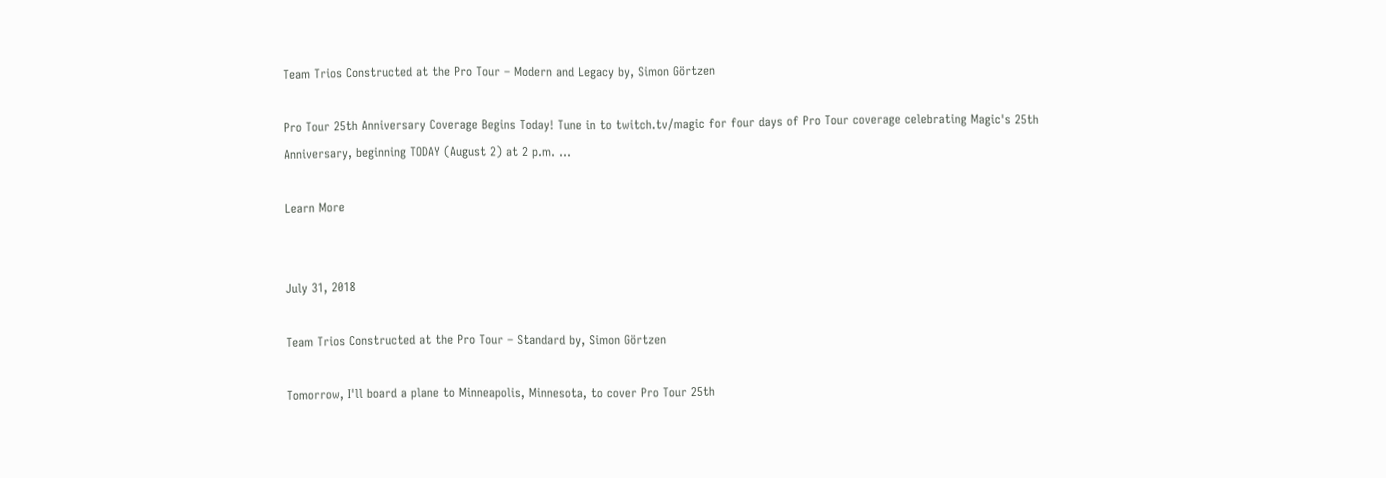Team Trios Constructed at the Pro Tour – Modern and Legacy by, Simon Görtzen

Pro Tour 25th Anniversary Coverage Begins Today! Tune in to twitch.tv/magic for four days of Pro Tour coverage celebrating Magic's 25th Anniversary, beginning TODAY (August 2) at 2 p.m. ...

Learn More


July 31, 2018

Team Trios Constructed at the Pro Tour – Standard by, Simon Görtzen

Tomorrow, I'll board a plane to Minneapolis, Minnesota, to cover Pro Tour 25th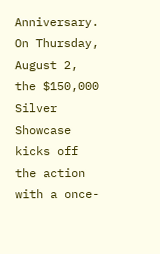Anniversary. On Thursday, August 2, the $150,000 Silver Showcase kicks off the action with a once-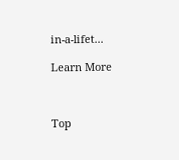in-a-lifet...

Learn More



Top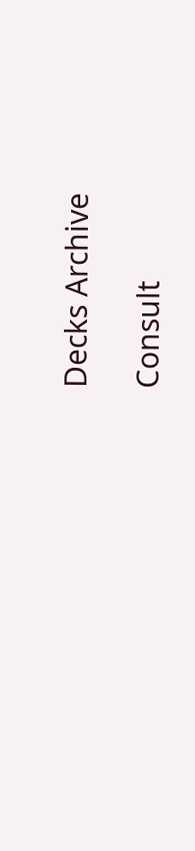Decks Archive

Consult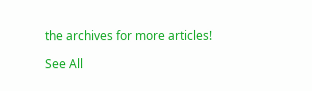the archives for more articles!

See All